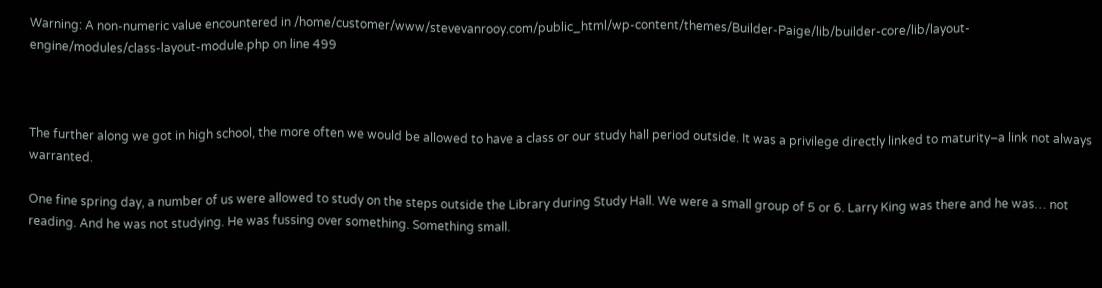Warning: A non-numeric value encountered in /home/customer/www/stevevanrooy.com/public_html/wp-content/themes/Builder-Paige/lib/builder-core/lib/layout-engine/modules/class-layout-module.php on line 499



The further along we got in high school, the more often we would be allowed to have a class or our study hall period outside. It was a privilege directly linked to maturity–a link not always warranted.

One fine spring day, a number of us were allowed to study on the steps outside the Library during Study Hall. We were a small group of 5 or 6. Larry King was there and he was… not reading. And he was not studying. He was fussing over something. Something small.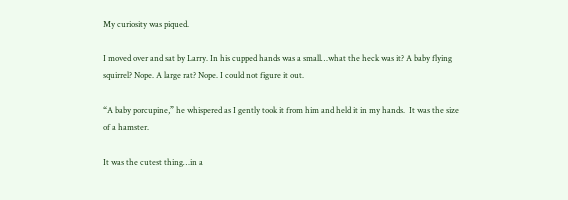My curiosity was piqued.

I moved over and sat by Larry. In his cupped hands was a small…what the heck was it? A baby flying squirrel? Nope. A large rat? Nope. I could not figure it out.

“A baby porcupine,” he whispered as I gently took it from him and held it in my hands.  It was the size of a hamster.

It was the cutest thing…in a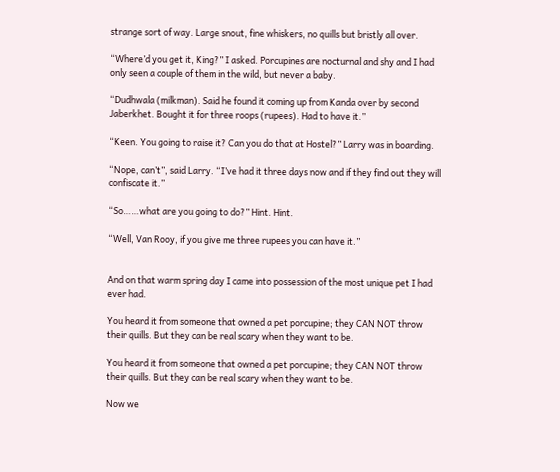strange sort of way. Large snout, fine whiskers, no quills but bristly all over.

“Where’d you get it, King?” I asked. Porcupines are nocturnal and shy and I had only seen a couple of them in the wild, but never a baby.

“Dudhwala (milkman). Said he found it coming up from Kanda over by second Jaberkhet. Bought it for three roops (rupees). Had to have it.”

“Keen. You going to raise it? Can you do that at Hostel?” Larry was in boarding.

“Nope, can’t”, said Larry. “I’ve had it three days now and if they find out they will confiscate it.”

“So……what are you going to do?” Hint. Hint.

“Well, Van Rooy, if you give me three rupees you can have it.”


And on that warm spring day I came into possession of the most unique pet I had ever had.

You heard it from someone that owned a pet porcupine; they CAN NOT throw their quills. But they can be real scary when they want to be.

You heard it from someone that owned a pet porcupine; they CAN NOT throw their quills. But they can be real scary when they want to be.

Now we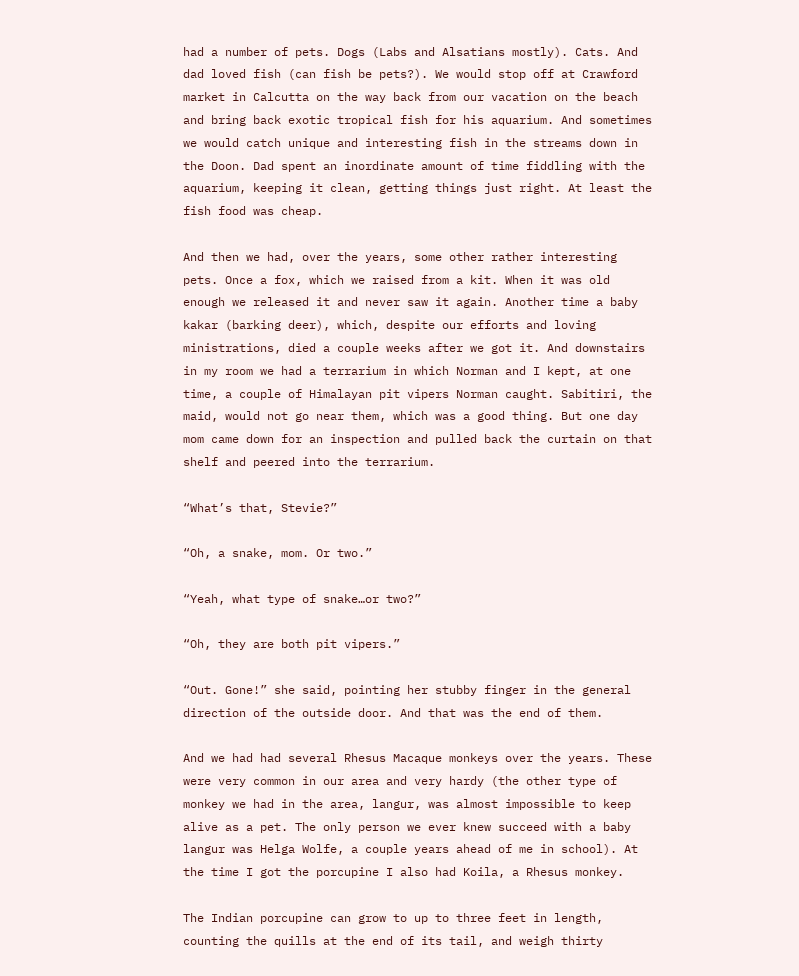had a number of pets. Dogs (Labs and Alsatians mostly). Cats. And dad loved fish (can fish be pets?). We would stop off at Crawford market in Calcutta on the way back from our vacation on the beach and bring back exotic tropical fish for his aquarium. And sometimes we would catch unique and interesting fish in the streams down in the Doon. Dad spent an inordinate amount of time fiddling with the aquarium, keeping it clean, getting things just right. At least the fish food was cheap.

And then we had, over the years, some other rather interesting pets. Once a fox, which we raised from a kit. When it was old enough we released it and never saw it again. Another time a baby kakar (barking deer), which, despite our efforts and loving ministrations, died a couple weeks after we got it. And downstairs in my room we had a terrarium in which Norman and I kept, at one time, a couple of Himalayan pit vipers Norman caught. Sabitiri, the maid, would not go near them, which was a good thing. But one day mom came down for an inspection and pulled back the curtain on that shelf and peered into the terrarium.

“What’s that, Stevie?”

“Oh, a snake, mom. Or two.”

“Yeah, what type of snake…or two?”

“Oh, they are both pit vipers.”

“Out. Gone!” she said, pointing her stubby finger in the general direction of the outside door. And that was the end of them.

And we had had several Rhesus Macaque monkeys over the years. These were very common in our area and very hardy (the other type of monkey we had in the area, langur, was almost impossible to keep alive as a pet. The only person we ever knew succeed with a baby langur was Helga Wolfe, a couple years ahead of me in school). At the time I got the porcupine I also had Koila, a Rhesus monkey.

The Indian porcupine can grow to up to three feet in length, counting the quills at the end of its tail, and weigh thirty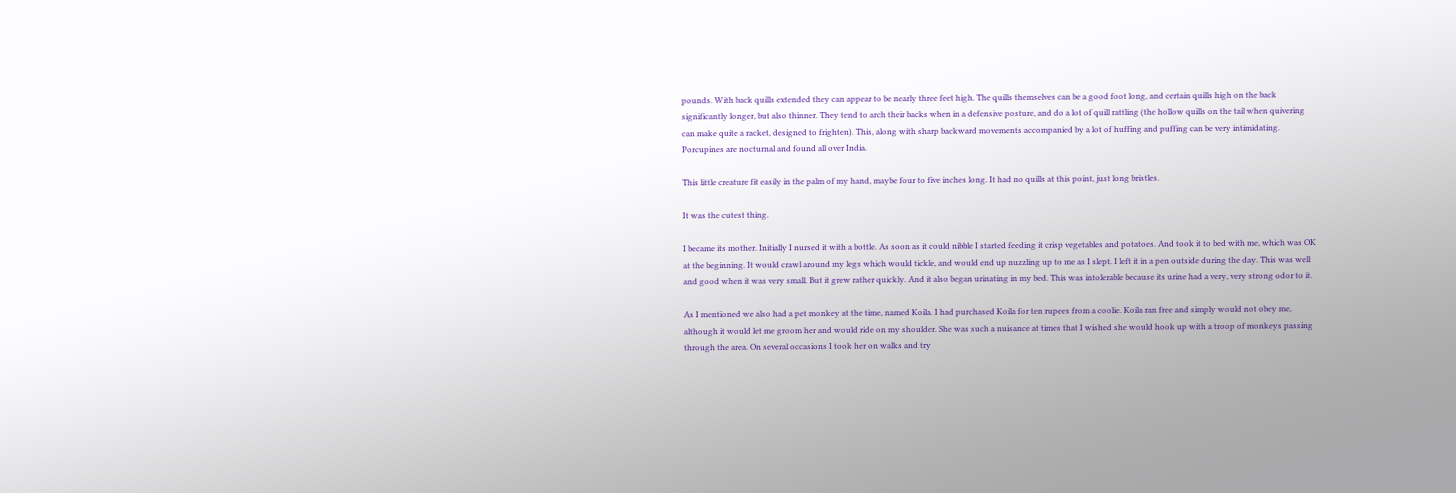pounds. With back quills extended they can appear to be nearly three feet high. The quills themselves can be a good foot long, and certain quills high on the back significantly longer, but also thinner. They tend to arch their backs when in a defensive posture, and do a lot of quill rattling (the hollow quills on the tail when quivering can make quite a racket, designed to frighten). This, along with sharp backward movements accompanied by a lot of huffing and puffing can be very intimidating. Porcupines are nocturnal and found all over India.

This little creature fit easily in the palm of my hand, maybe four to five inches long. It had no quills at this point, just long bristles.

It was the cutest thing.

I became its mother. Initially I nursed it with a bottle. As soon as it could nibble I started feeding it crisp vegetables and potatoes. And took it to bed with me, which was OK at the beginning. It would crawl around my legs which would tickle, and would end up nuzzling up to me as I slept. I left it in a pen outside during the day. This was well and good when it was very small. But it grew rather quickly. And it also began urinating in my bed. This was intolerable because its urine had a very, very strong odor to it.

As I mentioned we also had a pet monkey at the time, named Koila. I had purchased Koila for ten rupees from a coolie. Koila ran free and simply would not obey me, although it would let me groom her and would ride on my shoulder. She was such a nuisance at times that I wished she would hook up with a troop of monkeys passing through the area. On several occasions I took her on walks and try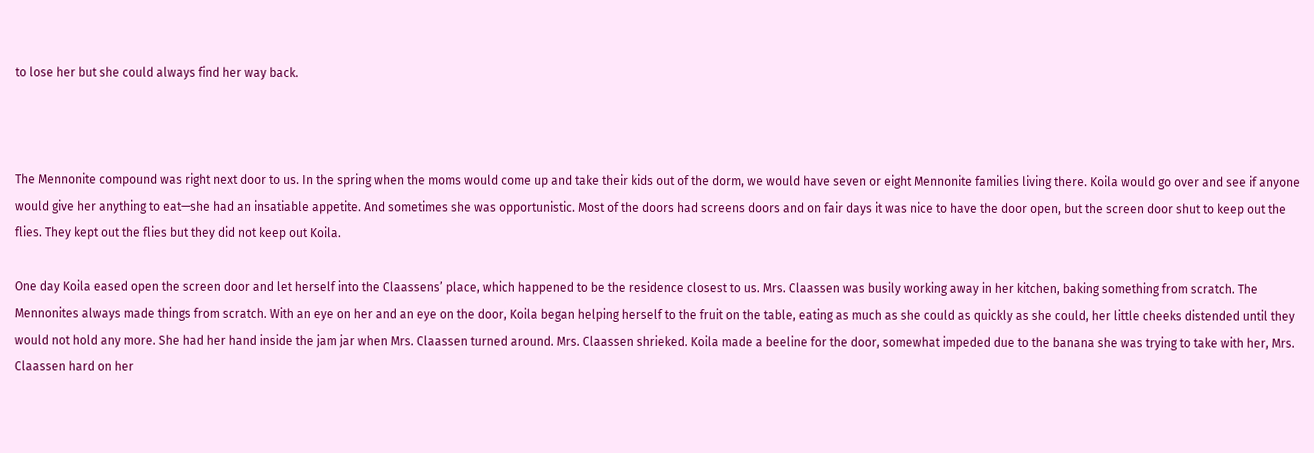to lose her but she could always find her way back.



The Mennonite compound was right next door to us. In the spring when the moms would come up and take their kids out of the dorm, we would have seven or eight Mennonite families living there. Koila would go over and see if anyone would give her anything to eat—she had an insatiable appetite. And sometimes she was opportunistic. Most of the doors had screens doors and on fair days it was nice to have the door open, but the screen door shut to keep out the flies. They kept out the flies but they did not keep out Koila.

One day Koila eased open the screen door and let herself into the Claassens’ place, which happened to be the residence closest to us. Mrs. Claassen was busily working away in her kitchen, baking something from scratch. The Mennonites always made things from scratch. With an eye on her and an eye on the door, Koila began helping herself to the fruit on the table, eating as much as she could as quickly as she could, her little cheeks distended until they would not hold any more. She had her hand inside the jam jar when Mrs. Claassen turned around. Mrs. Claassen shrieked. Koila made a beeline for the door, somewhat impeded due to the banana she was trying to take with her, Mrs. Claassen hard on her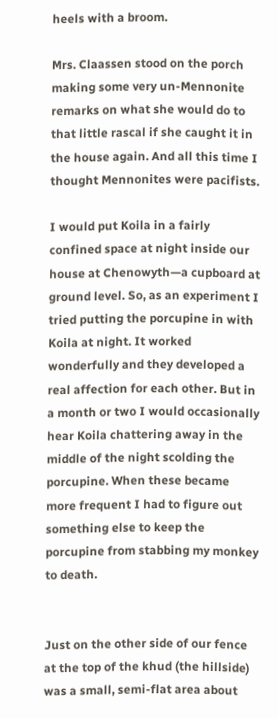heels with a broom.

Mrs. Claassen stood on the porch making some very un-Mennonite remarks on what she would do to that little rascal if she caught it in the house again. And all this time I thought Mennonites were pacifists.

I would put Koila in a fairly confined space at night inside our house at Chenowyth—a cupboard at ground level. So, as an experiment I tried putting the porcupine in with Koila at night. It worked wonderfully and they developed a real affection for each other. But in a month or two I would occasionally hear Koila chattering away in the middle of the night scolding the porcupine. When these became more frequent I had to figure out something else to keep the porcupine from stabbing my monkey to death.


Just on the other side of our fence at the top of the khud (the hillside) was a small, semi-flat area about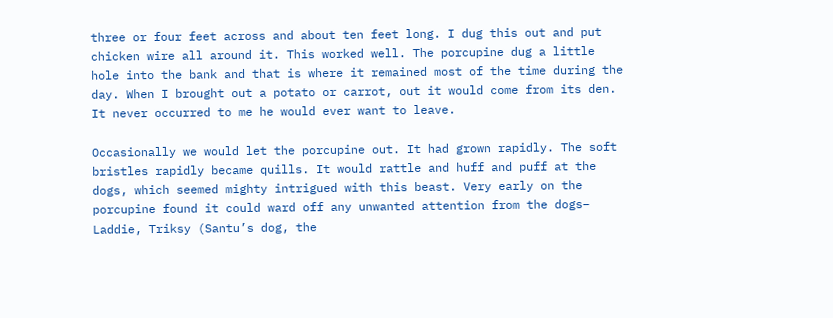three or four feet across and about ten feet long. I dug this out and put chicken wire all around it. This worked well. The porcupine dug a little hole into the bank and that is where it remained most of the time during the day. When I brought out a potato or carrot, out it would come from its den. It never occurred to me he would ever want to leave.

Occasionally we would let the porcupine out. It had grown rapidly. The soft bristles rapidly became quills. It would rattle and huff and puff at the dogs, which seemed mighty intrigued with this beast. Very early on the porcupine found it could ward off any unwanted attention from the dogs– Laddie, Triksy (Santu’s dog, the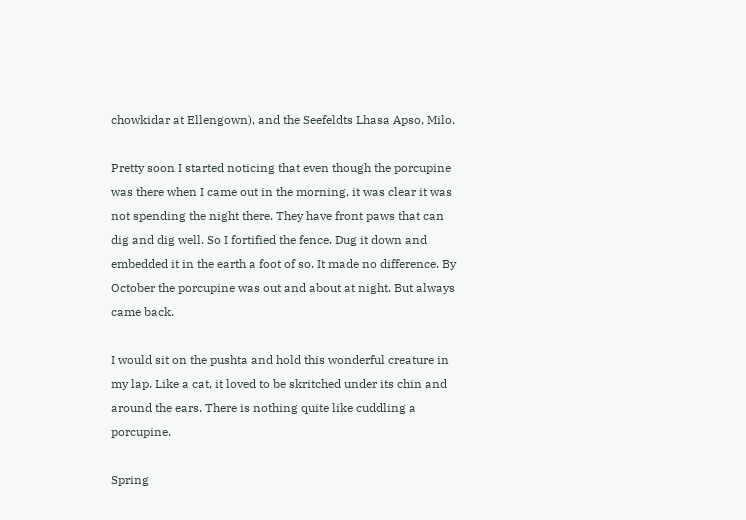chowkidar at Ellengown), and the Seefeldts Lhasa Apso, Milo.

Pretty soon I started noticing that even though the porcupine was there when I came out in the morning, it was clear it was not spending the night there. They have front paws that can dig and dig well. So I fortified the fence. Dug it down and embedded it in the earth a foot of so. It made no difference. By October the porcupine was out and about at night. But always came back.

I would sit on the pushta and hold this wonderful creature in my lap. Like a cat, it loved to be skritched under its chin and around the ears. There is nothing quite like cuddling a porcupine.

Spring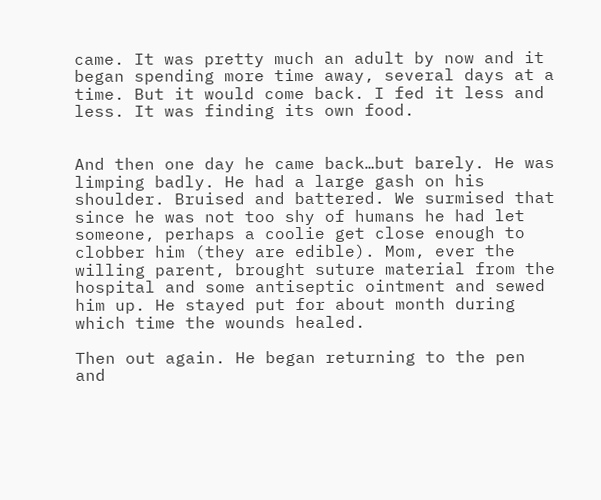came. It was pretty much an adult by now and it began spending more time away, several days at a time. But it would come back. I fed it less and less. It was finding its own food.


And then one day he came back…but barely. He was limping badly. He had a large gash on his shoulder. Bruised and battered. We surmised that since he was not too shy of humans he had let someone, perhaps a coolie get close enough to clobber him (they are edible). Mom, ever the willing parent, brought suture material from the hospital and some antiseptic ointment and sewed him up. He stayed put for about month during which time the wounds healed.

Then out again. He began returning to the pen and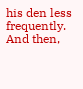his den less frequently. And then,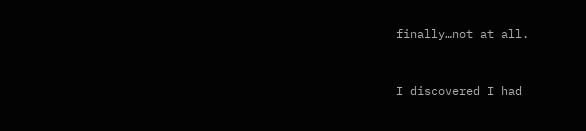finally…not at all.


I discovered I had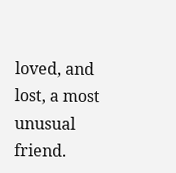loved, and lost, a most unusual friend.